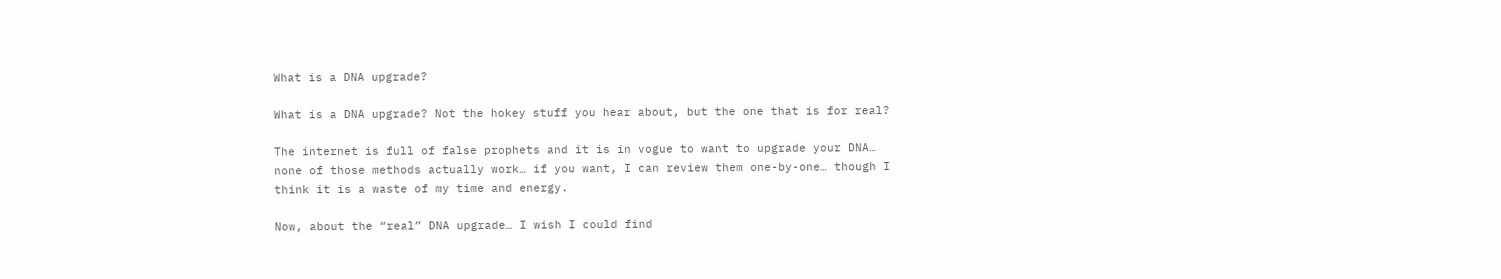What is a DNA upgrade?

What is a DNA upgrade? Not the hokey stuff you hear about, but the one that is for real?

The internet is full of false prophets and it is in vogue to want to upgrade your DNA… none of those methods actually work… if you want, I can review them one-by-one… though I think it is a waste of my time and energy.

Now, about the “real” DNA upgrade… I wish I could find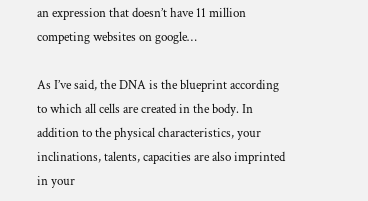an expression that doesn’t have 11 million competing websites on google…

As I’ve said, the DNA is the blueprint according to which all cells are created in the body. In addition to the physical characteristics, your inclinations, talents, capacities are also imprinted in your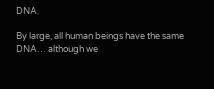DNA.

By large, all human beings have the same DNA… although we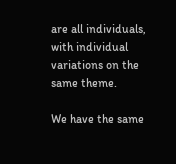are all individuals, with individual variations on the same theme.

We have the same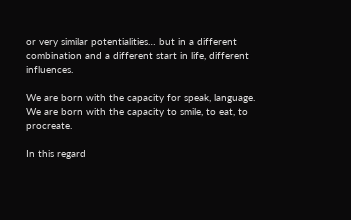or very similar potentialities… but in a different combination and a different start in life, different influences.

We are born with the capacity for speak, language. We are born with the capacity to smile, to eat, to procreate.

In this regard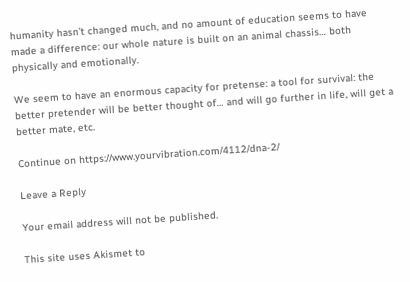humanity hasn’t changed much, and no amount of education seems to have made a difference: our whole nature is built on an animal chassis… both physically and emotionally.

We seem to have an enormous capacity for pretense: a tool for survival: the better pretender will be better thought of… and will go further in life, will get a better mate, etc.

Continue on https://www.yourvibration.com/4112/dna-2/

Leave a Reply

Your email address will not be published.

This site uses Akismet to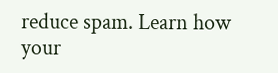reduce spam. Learn how your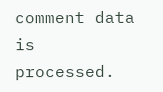comment data is processed.